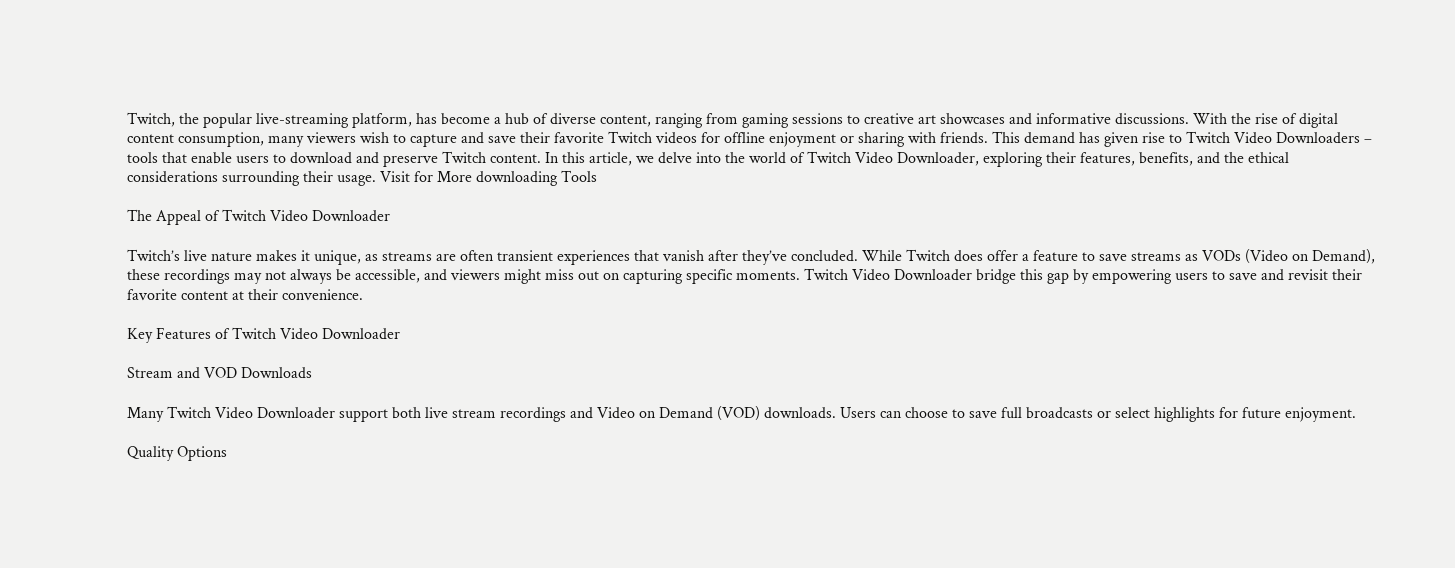Twitch, the popular live-streaming platform, has become a hub of diverse content, ranging from gaming sessions to creative art showcases and informative discussions. With the rise of digital content consumption, many viewers wish to capture and save their favorite Twitch videos for offline enjoyment or sharing with friends. This demand has given rise to Twitch Video Downloaders – tools that enable users to download and preserve Twitch content. In this article, we delve into the world of Twitch Video Downloader, exploring their features, benefits, and the ethical considerations surrounding their usage. Visit for More downloading Tools

The Appeal of Twitch Video Downloader

Twitch’s live nature makes it unique, as streams are often transient experiences that vanish after they’ve concluded. While Twitch does offer a feature to save streams as VODs (Video on Demand), these recordings may not always be accessible, and viewers might miss out on capturing specific moments. Twitch Video Downloader bridge this gap by empowering users to save and revisit their favorite content at their convenience.

Key Features of Twitch Video Downloader

Stream and VOD Downloads

Many Twitch Video Downloader support both live stream recordings and Video on Demand (VOD) downloads. Users can choose to save full broadcasts or select highlights for future enjoyment.

Quality Options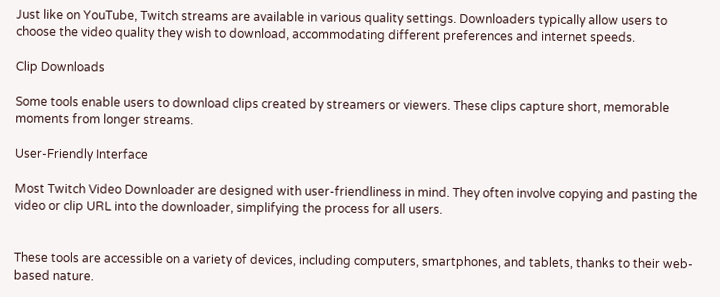Just like on YouTube, Twitch streams are available in various quality settings. Downloaders typically allow users to choose the video quality they wish to download, accommodating different preferences and internet speeds.

Clip Downloads

Some tools enable users to download clips created by streamers or viewers. These clips capture short, memorable moments from longer streams.

User-Friendly Interface

Most Twitch Video Downloader are designed with user-friendliness in mind. They often involve copying and pasting the video or clip URL into the downloader, simplifying the process for all users.


These tools are accessible on a variety of devices, including computers, smartphones, and tablets, thanks to their web-based nature.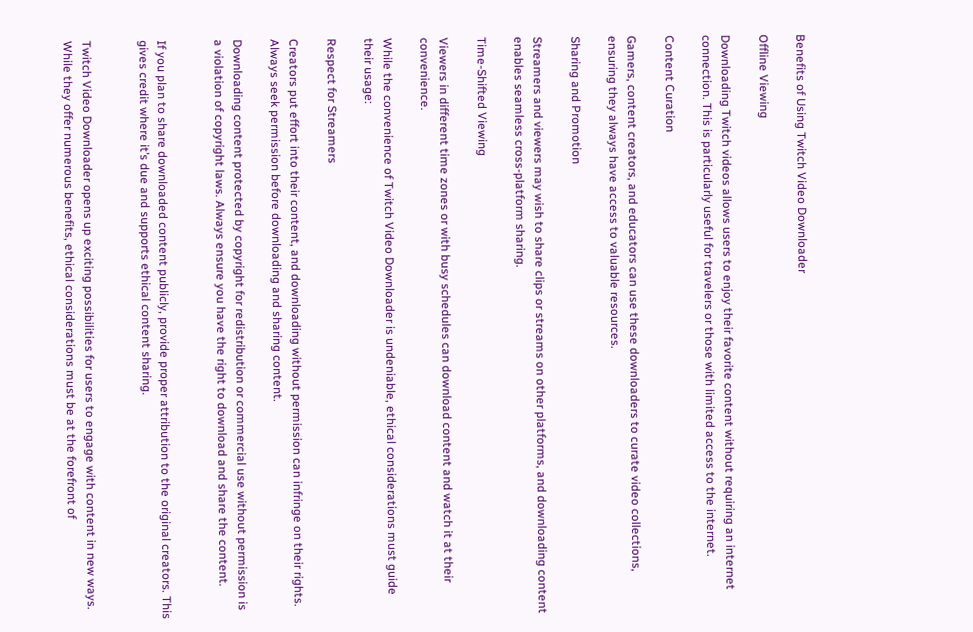Benefits of Using Twitch Video Downloader

Offline Viewing

Downloading Twitch videos allows users to enjoy their favorite content without requiring an internet connection. This is particularly useful for travelers or those with limited access to the internet.

Content Curation

Gamers, content creators, and educators can use these downloaders to curate video collections, ensuring they always have access to valuable resources.

Sharing and Promotion

Streamers and viewers may wish to share clips or streams on other platforms, and downloading content enables seamless cross-platform sharing.

Time-Shifted Viewing

Viewers in different time zones or with busy schedules can download content and watch it at their convenience.

While the convenience of Twitch Video Downloader is undeniable, ethical considerations must guide their usage:

Respect for Streamers

Creators put effort into their content, and downloading without permission can infringe on their rights. Always seek permission before downloading and sharing content.

Downloading content protected by copyright for redistribution or commercial use without permission is a violation of copyright laws. Always ensure you have the right to download and share the content.


If you plan to share downloaded content publicly, provide proper attribution to the original creators. This gives credit where it’s due and supports ethical content sharing.


Twitch Video Downloader opens up exciting possibilities for users to engage with content in new ways. While they offer numerous benefits, ethical considerations must be at the forefront of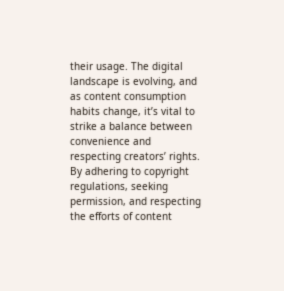their usage. The digital landscape is evolving, and as content consumption habits change, it’s vital to strike a balance between convenience and respecting creators’ rights. By adhering to copyright regulations, seeking permission, and respecting the efforts of content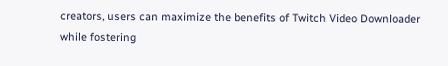creators, users can maximize the benefits of Twitch Video Downloader while fostering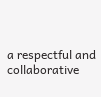a respectful and collaborative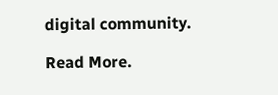digital community.

Read More.